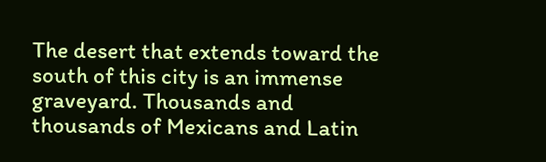The desert that extends toward the south of this city is an immense graveyard. Thousands and thousands of Mexicans and Latin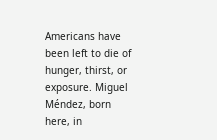Americans have been left to die of hunger, thirst, or exposure. Miguel Méndez, born here, in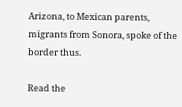Arizona, to Mexican parents, migrants from Sonora, spoke of the border thus.

Read the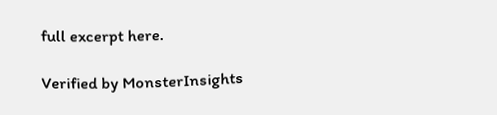full excerpt here.

Verified by MonsterInsights